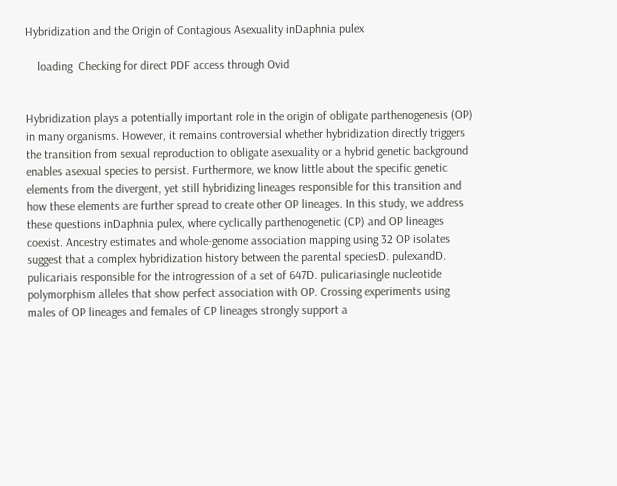Hybridization and the Origin of Contagious Asexuality inDaphnia pulex

    loading  Checking for direct PDF access through Ovid


Hybridization plays a potentially important role in the origin of obligate parthenogenesis (OP) in many organisms. However, it remains controversial whether hybridization directly triggers the transition from sexual reproduction to obligate asexuality or a hybrid genetic background enables asexual species to persist. Furthermore, we know little about the specific genetic elements from the divergent, yet still hybridizing lineages responsible for this transition and how these elements are further spread to create other OP lineages. In this study, we address these questions inDaphnia pulex, where cyclically parthenogenetic (CP) and OP lineages coexist. Ancestry estimates and whole-genome association mapping using 32 OP isolates suggest that a complex hybridization history between the parental speciesD. pulexandD. pulicariais responsible for the introgression of a set of 647D. pulicariasingle nucleotide polymorphism alleles that show perfect association with OP. Crossing experiments using males of OP lineages and females of CP lineages strongly support a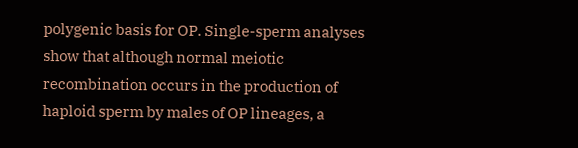polygenic basis for OP. Single-sperm analyses show that although normal meiotic recombination occurs in the production of haploid sperm by males of OP lineages, a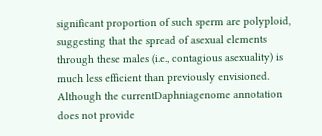significant proportion of such sperm are polyploid, suggesting that the spread of asexual elements through these males (i.e., contagious asexuality) is much less efficient than previously envisioned. Although the currentDaphniagenome annotation does not provide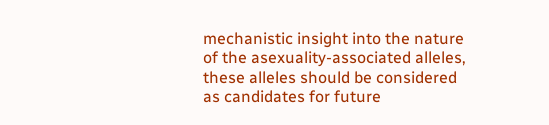mechanistic insight into the nature of the asexuality-associated alleles, these alleles should be considered as candidates for future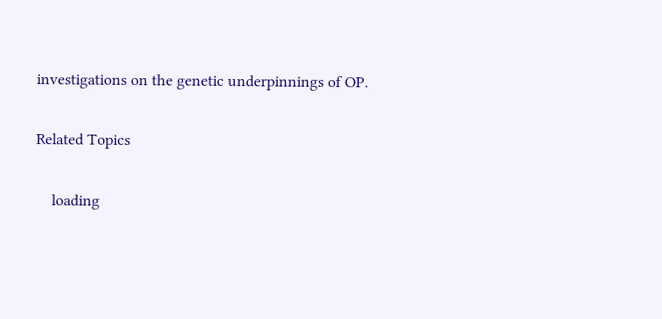investigations on the genetic underpinnings of OP.

Related Topics

    loading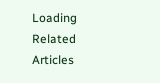Loading Related Articles